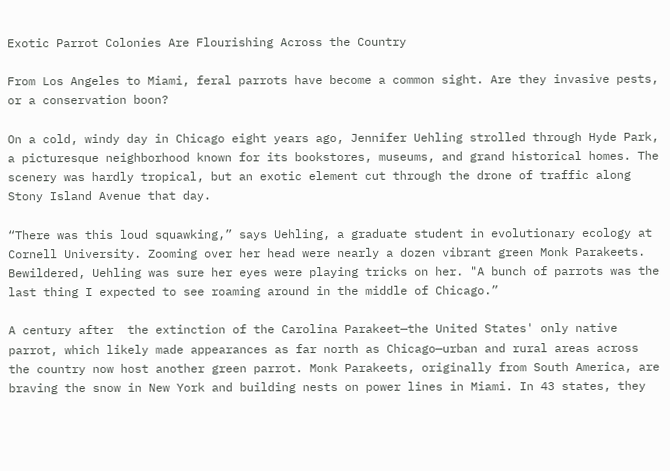Exotic Parrot Colonies Are Flourishing Across the Country

From Los Angeles to Miami, feral parrots have become a common sight. Are they invasive pests, or a conservation boon?

On a cold, windy day in Chicago eight years ago, Jennifer Uehling strolled through Hyde Park, a picturesque neighborhood known for its bookstores, museums, and grand historical homes. The scenery was hardly tropical, but an exotic element cut through the drone of traffic along Stony Island Avenue that day.

“There was this loud squawking,” says Uehling, a graduate student in evolutionary ecology at Cornell University. Zooming over her head were nearly a dozen vibrant green Monk Parakeets. Bewildered, Uehling was sure her eyes were playing tricks on her. "A bunch of parrots was the last thing I expected to see roaming around in the middle of Chicago.”

A century after  the extinction of the Carolina Parakeet—the United States' only native parrot, which likely made appearances as far north as Chicago—urban and rural areas across the country now host another green parrot. Monk Parakeets, originally from South America, are braving the snow in New York and building nests on power lines in Miami. In 43 states, they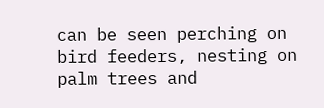can be seen perching on bird feeders, nesting on palm trees and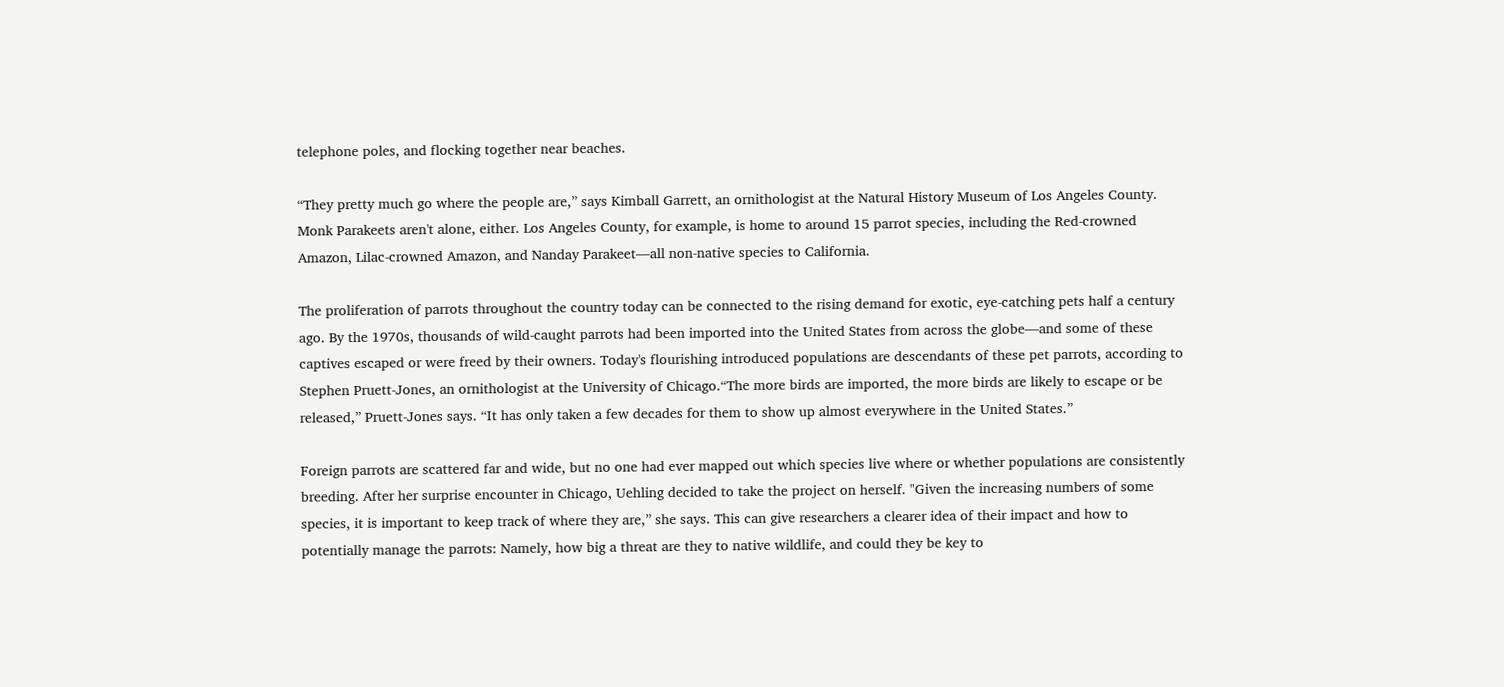telephone poles, and flocking together near beaches.

“They pretty much go where the people are,” says Kimball Garrett, an ornithologist at the Natural History Museum of Los Angeles County. Monk Parakeets aren't alone, either. Los Angeles County, for example, is home to around 15 parrot species, including the Red-crowned Amazon, Lilac-crowned Amazon, and Nanday Parakeet—all non-native species to California.

The proliferation of parrots throughout the country today can be connected to the rising demand for exotic, eye-catching pets half a century ago. By the 1970s, thousands of wild-caught parrots had been imported into the United States from across the globe—and some of these captives escaped or were freed by their owners. Today's flourishing introduced populations are descendants of these pet parrots, according to Stephen Pruett-Jones, an ornithologist at the University of Chicago.“The more birds are imported, the more birds are likely to escape or be released,” Pruett-Jones says. “It has only taken a few decades for them to show up almost everywhere in the United States.”

Foreign parrots are scattered far and wide, but no one had ever mapped out which species live where or whether populations are consistently breeding. After her surprise encounter in Chicago, Uehling decided to take the project on herself. "Given the increasing numbers of some species, it is important to keep track of where they are,” she says. This can give researchers a clearer idea of their impact and how to potentially manage the parrots: Namely, how big a threat are they to native wildlife, and could they be key to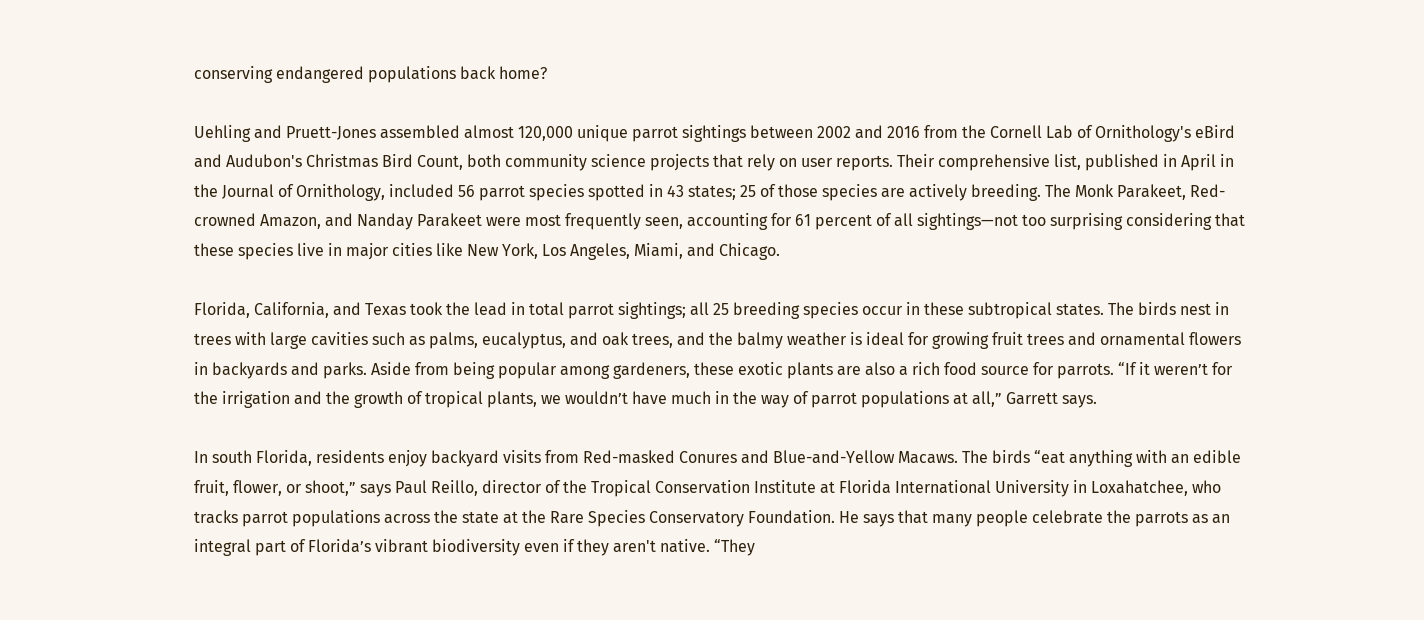conserving endangered populations back home?

Uehling and Pruett-Jones assembled almost 120,000 unique parrot sightings between 2002 and 2016 from the Cornell Lab of Ornithology's eBird and Audubon's Christmas Bird Count, both community science projects that rely on user reports. Their comprehensive list, published in April in the Journal of Ornithology, included 56 parrot species spotted in 43 states; 25 of those species are actively breeding. The Monk Parakeet, Red-crowned Amazon, and Nanday Parakeet were most frequently seen, accounting for 61 percent of all sightings—not too surprising considering that these species live in major cities like New York, Los Angeles, Miami, and Chicago.

Florida, California, and Texas took the lead in total parrot sightings; all 25 breeding species occur in these subtropical states. The birds nest in trees with large cavities such as palms, eucalyptus, and oak trees, and the balmy weather is ideal for growing fruit trees and ornamental flowers in backyards and parks. Aside from being popular among gardeners, these exotic plants are also a rich food source for parrots. “If it weren’t for the irrigation and the growth of tropical plants, we wouldn’t have much in the way of parrot populations at all,” Garrett says.

In south Florida, residents enjoy backyard visits from Red-masked Conures and Blue-and-Yellow Macaws. The birds “eat anything with an edible fruit, flower, or shoot,” says Paul Reillo, director of the Tropical Conservation Institute at Florida International University in Loxahatchee, who tracks parrot populations across the state at the Rare Species Conservatory Foundation. He says that many people celebrate the parrots as an integral part of Florida’s vibrant biodiversity even if they aren't native. “They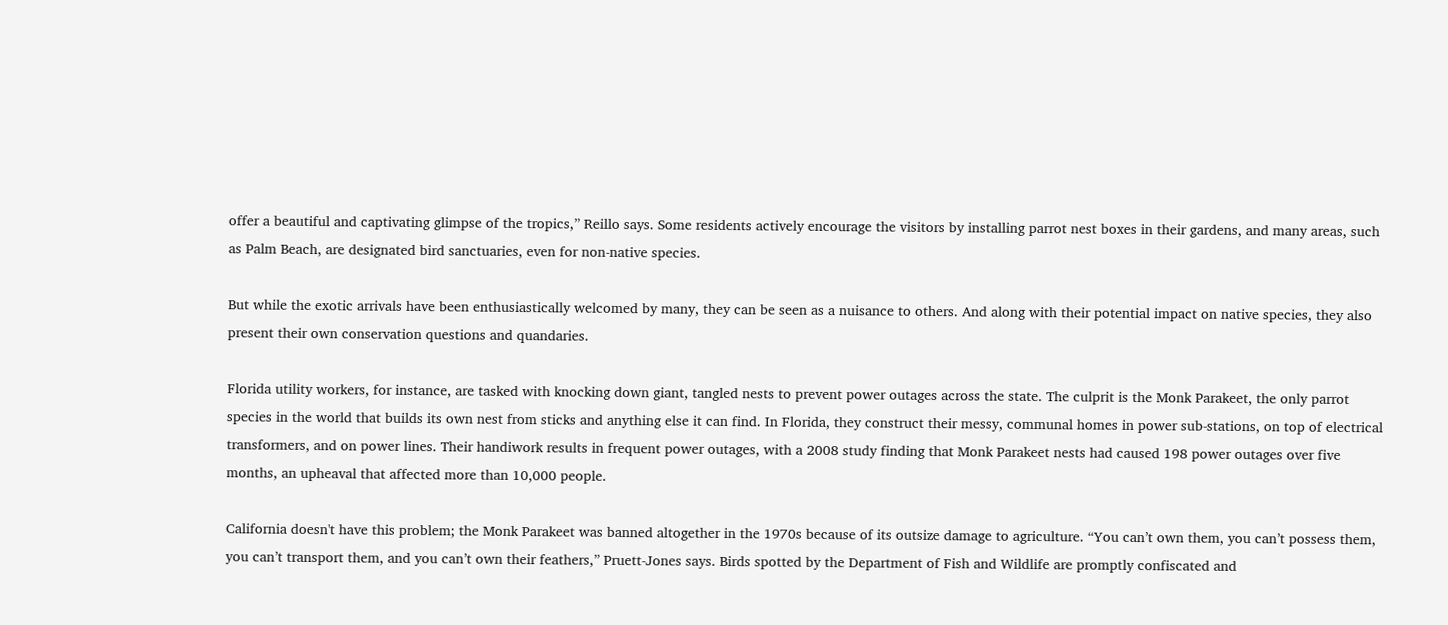offer a beautiful and captivating glimpse of the tropics,” Reillo says. Some residents actively encourage the visitors by installing parrot nest boxes in their gardens, and many areas, such as Palm Beach, are designated bird sanctuaries, even for non-native species.

But while the exotic arrivals have been enthusiastically welcomed by many, they can be seen as a nuisance to others. And along with their potential impact on native species, they also present their own conservation questions and quandaries.

Florida utility workers, for instance, are tasked with knocking down giant, tangled nests to prevent power outages across the state. The culprit is the Monk Parakeet, the only parrot species in the world that builds its own nest from sticks and anything else it can find. In Florida, they construct their messy, communal homes in power sub-stations, on top of electrical transformers, and on power lines. Their handiwork results in frequent power outages, with a 2008 study finding that Monk Parakeet nests had caused 198 power outages over five months, an upheaval that affected more than 10,000 people.

California doesn't have this problem; the Monk Parakeet was banned altogether in the 1970s because of its outsize damage to agriculture. “You can’t own them, you can’t possess them, you can’t transport them, and you can’t own their feathers,” Pruett-Jones says. Birds spotted by the Department of Fish and Wildlife are promptly confiscated and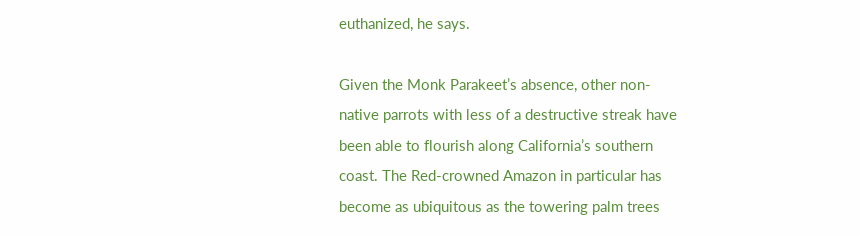euthanized, he says.

Given the Monk Parakeet’s absence, other non-native parrots with less of a destructive streak have been able to flourish along California’s southern coast. The Red-crowned Amazon in particular has become as ubiquitous as the towering palm trees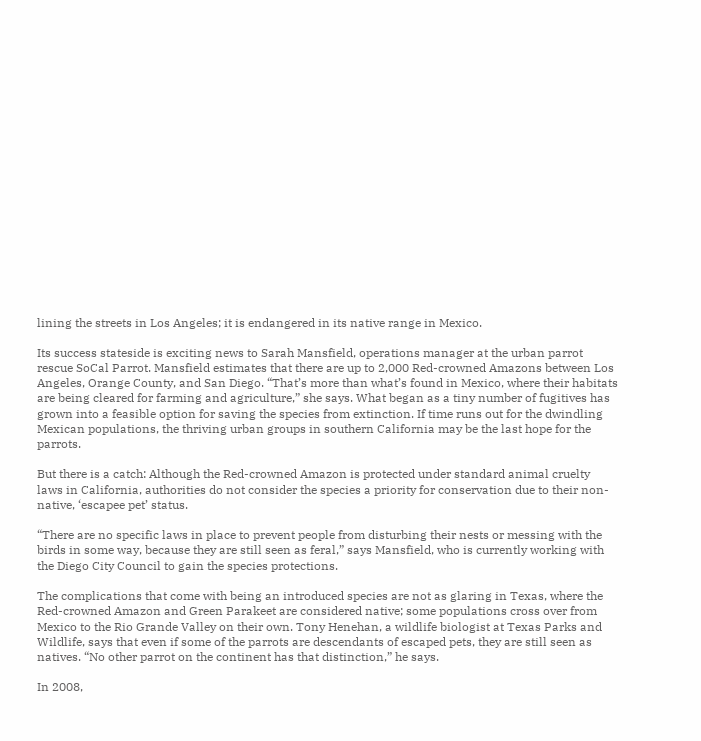lining the streets in Los Angeles; it is endangered in its native range in Mexico.

Its success stateside is exciting news to Sarah Mansfield, operations manager at the urban parrot rescue SoCal Parrot. Mansfield estimates that there are up to 2,000 Red-crowned Amazons between Los Angeles, Orange County, and San Diego. “That’s more than what’s found in Mexico, where their habitats are being cleared for farming and agriculture,” she says. What began as a tiny number of fugitives has grown into a feasible option for saving the species from extinction. If time runs out for the dwindling Mexican populations, the thriving urban groups in southern California may be the last hope for the parrots.

But there is a catch: Although the Red-crowned Amazon is protected under standard animal cruelty laws in California, authorities do not consider the species a priority for conservation due to their non-native, ‘escapee pet’ status.

“There are no specific laws in place to prevent people from disturbing their nests or messing with the birds in some way, because they are still seen as feral,” says Mansfield, who is currently working with the Diego City Council to gain the species protections.

The complications that come with being an introduced species are not as glaring in Texas, where the Red-crowned Amazon and Green Parakeet are considered native; some populations cross over from Mexico to the Rio Grande Valley on their own. Tony Henehan, a wildlife biologist at Texas Parks and Wildlife, says that even if some of the parrots are descendants of escaped pets, they are still seen as natives. “No other parrot on the continent has that distinction,” he says.

In 2008,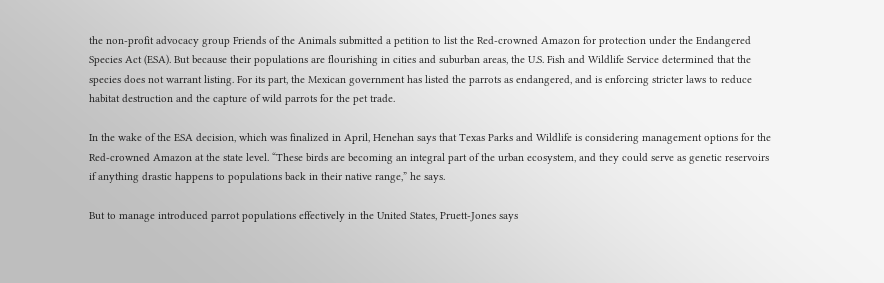the non-profit advocacy group Friends of the Animals submitted a petition to list the Red-crowned Amazon for protection under the Endangered Species Act (ESA). But because their populations are flourishing in cities and suburban areas, the U.S. Fish and Wildlife Service determined that the species does not warrant listing. For its part, the Mexican government has listed the parrots as endangered, and is enforcing stricter laws to reduce habitat destruction and the capture of wild parrots for the pet trade.

In the wake of the ESA decision, which was finalized in April, Henehan says that Texas Parks and Wildlife is considering management options for the Red-crowned Amazon at the state level. “These birds are becoming an integral part of the urban ecosystem, and they could serve as genetic reservoirs if anything drastic happens to populations back in their native range,” he says.

But to manage introduced parrot populations effectively in the United States, Pruett-Jones says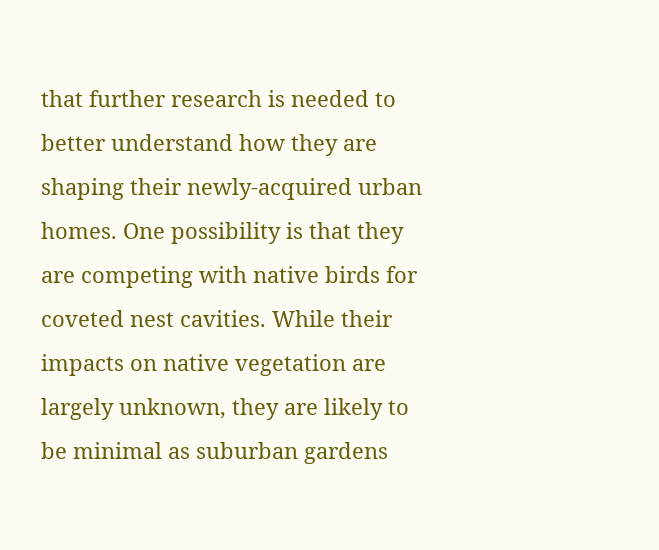that further research is needed to better understand how they are shaping their newly-acquired urban homes. One possibility is that they are competing with native birds for coveted nest cavities. While their impacts on native vegetation are largely unknown, they are likely to be minimal as suburban gardens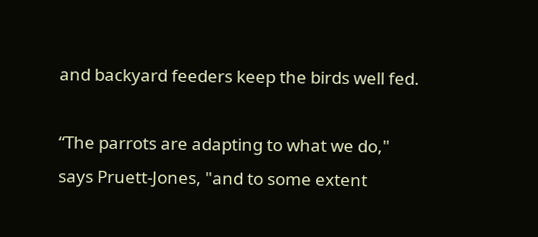and backyard feeders keep the birds well fed.

“The parrots are adapting to what we do," says Pruett-Jones, "and to some extent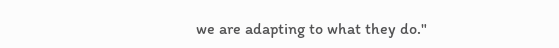we are adapting to what they do."